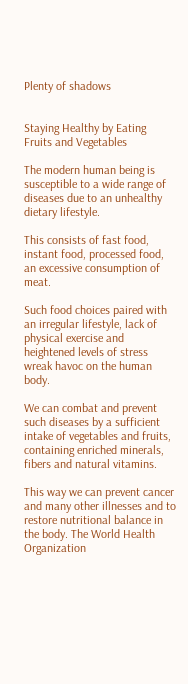Plenty of shadows


Staying Healthy by Eating Fruits and Vegetables

The modern human being is susceptible to a wide range of diseases due to an unhealthy dietary lifestyle.

This consists of fast food, instant food, processed food, an excessive consumption of meat.

Such food choices paired with an irregular lifestyle, lack of physical exercise and heightened levels of stress wreak havoc on the human body.

We can combat and prevent such diseases by a sufficient intake of vegetables and fruits, containing enriched minerals, fibers and natural vitamins.

This way we can prevent cancer and many other illnesses and to restore nutritional balance in the body. The World Health Organization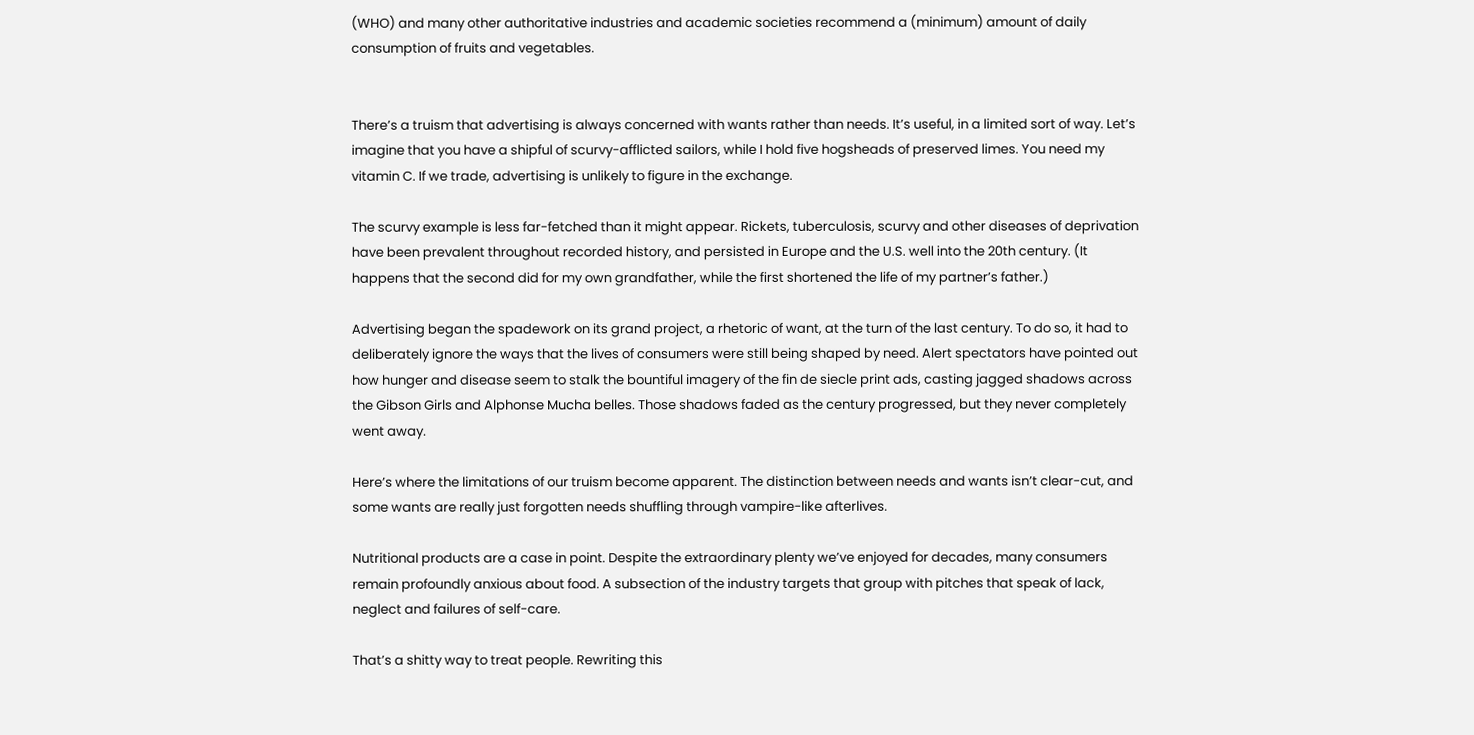(WHO) and many other authoritative industries and academic societies recommend a (minimum) amount of daily consumption of fruits and vegetables.


There’s a truism that advertising is always concerned with wants rather than needs. It’s useful, in a limited sort of way. Let’s imagine that you have a shipful of scurvy-afflicted sailors, while I hold five hogsheads of preserved limes. You need my vitamin C. If we trade, advertising is unlikely to figure in the exchange.

The scurvy example is less far-fetched than it might appear. Rickets, tuberculosis, scurvy and other diseases of deprivation have been prevalent throughout recorded history, and persisted in Europe and the U.S. well into the 20th century. (It happens that the second did for my own grandfather, while the first shortened the life of my partner’s father.)

Advertising began the spadework on its grand project, a rhetoric of want, at the turn of the last century. To do so, it had to deliberately ignore the ways that the lives of consumers were still being shaped by need. Alert spectators have pointed out how hunger and disease seem to stalk the bountiful imagery of the fin de siecle print ads, casting jagged shadows across the Gibson Girls and Alphonse Mucha belles. Those shadows faded as the century progressed, but they never completely went away.

Here’s where the limitations of our truism become apparent. The distinction between needs and wants isn’t clear-cut, and some wants are really just forgotten needs shuffling through vampire-like afterlives.

Nutritional products are a case in point. Despite the extraordinary plenty we’ve enjoyed for decades, many consumers remain profoundly anxious about food. A subsection of the industry targets that group with pitches that speak of lack, neglect and failures of self-care.

That’s a shitty way to treat people. Rewriting this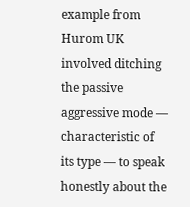example from Hurom UK involved ditching the passive aggressive mode — characteristic of its type — to speak honestly about the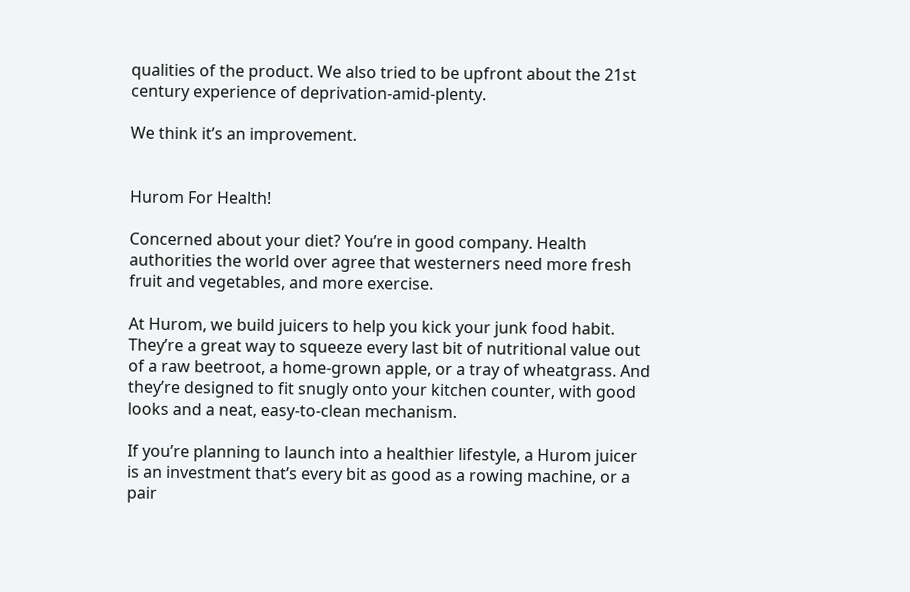qualities of the product. We also tried to be upfront about the 21st century experience of deprivation-amid-plenty.

We think it’s an improvement.


Hurom For Health!

Concerned about your diet? You’re in good company. Health authorities the world over agree that westerners need more fresh fruit and vegetables, and more exercise.

At Hurom, we build juicers to help you kick your junk food habit. They’re a great way to squeeze every last bit of nutritional value out of a raw beetroot, a home-grown apple, or a tray of wheatgrass. And they’re designed to fit snugly onto your kitchen counter, with good looks and a neat, easy-to-clean mechanism.

If you’re planning to launch into a healthier lifestyle, a Hurom juicer is an investment that’s every bit as good as a rowing machine, or a pair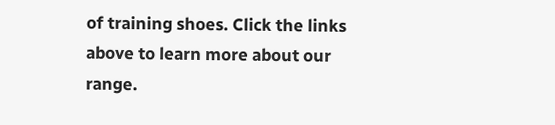of training shoes. Click the links above to learn more about our range.